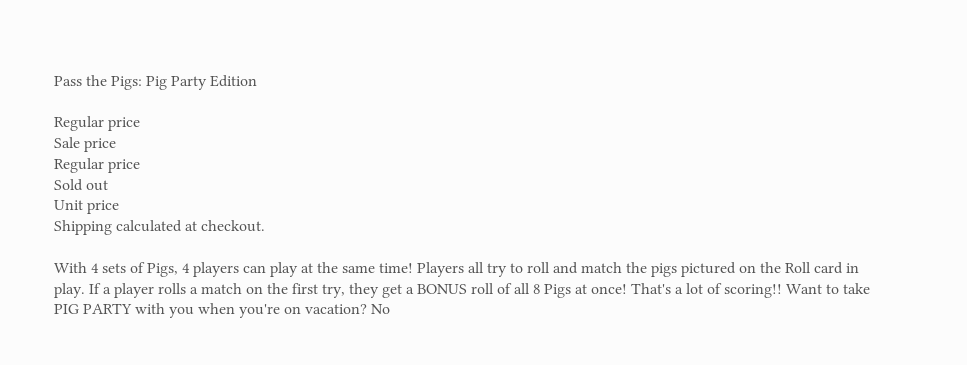Pass the Pigs: Pig Party Edition

Regular price
Sale price
Regular price
Sold out
Unit price
Shipping calculated at checkout.

With 4 sets of Pigs, 4 players can play at the same time! Players all try to roll and match the pigs pictured on the Roll card in play. If a player rolls a match on the first try, they get a BONUS roll of all 8 Pigs at once! That's a lot of scoring!! Want to take PIG PARTY with you when you're on vacation? No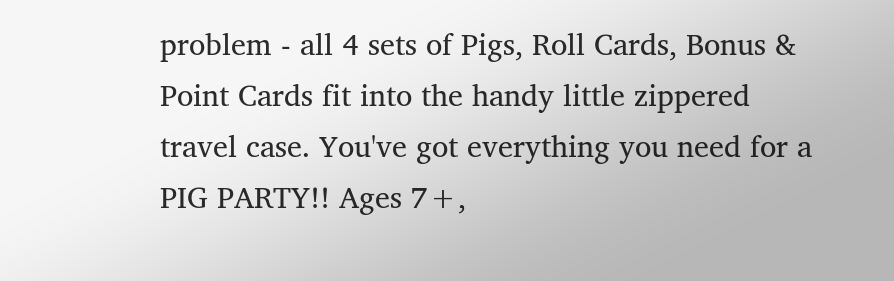problem - all 4 sets of Pigs, Roll Cards, Bonus & Point Cards fit into the handy little zippered travel case. You've got everything you need for a PIG PARTY!! Ages 7+,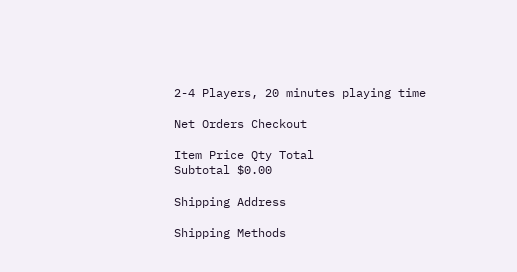2-4 Players, 20 minutes playing time

Net Orders Checkout

Item Price Qty Total
Subtotal $0.00

Shipping Address

Shipping Methods